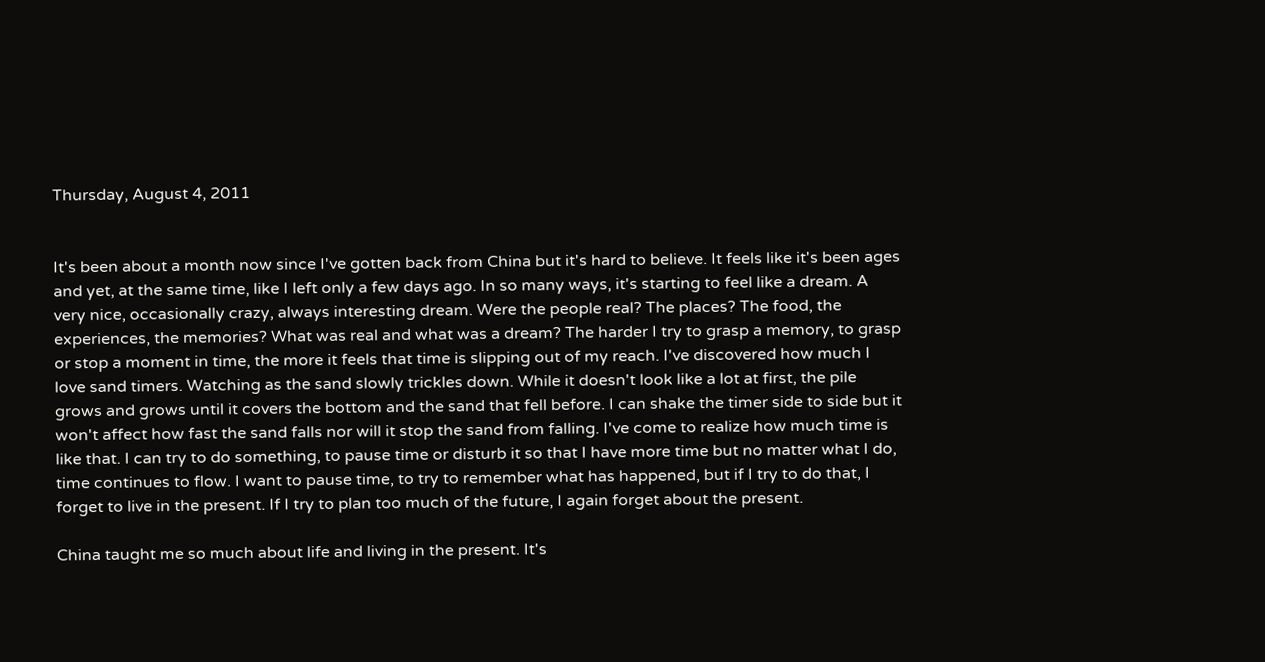Thursday, August 4, 2011


It's been about a month now since I've gotten back from China but it's hard to believe. It feels like it's been ages and yet, at the same time, like I left only a few days ago. In so many ways, it's starting to feel like a dream. A very nice, occasionally crazy, always interesting dream. Were the people real? The places? The food, the experiences, the memories? What was real and what was a dream? The harder I try to grasp a memory, to grasp or stop a moment in time, the more it feels that time is slipping out of my reach. I've discovered how much I love sand timers. Watching as the sand slowly trickles down. While it doesn't look like a lot at first, the pile grows and grows until it covers the bottom and the sand that fell before. I can shake the timer side to side but it won't affect how fast the sand falls nor will it stop the sand from falling. I've come to realize how much time is like that. I can try to do something, to pause time or disturb it so that I have more time but no matter what I do, time continues to flow. I want to pause time, to try to remember what has happened, but if I try to do that, I forget to live in the present. If I try to plan too much of the future, I again forget about the present.

China taught me so much about life and living in the present. It's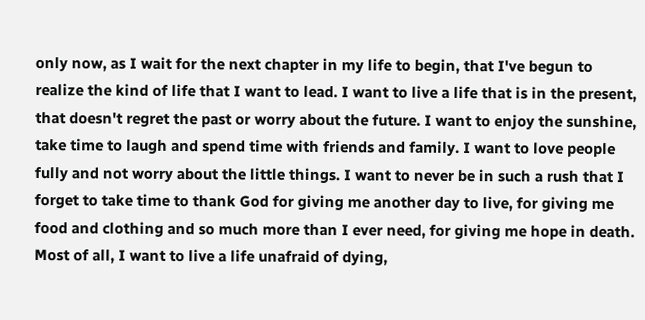only now, as I wait for the next chapter in my life to begin, that I've begun to realize the kind of life that I want to lead. I want to live a life that is in the present, that doesn't regret the past or worry about the future. I want to enjoy the sunshine, take time to laugh and spend time with friends and family. I want to love people fully and not worry about the little things. I want to never be in such a rush that I forget to take time to thank God for giving me another day to live, for giving me food and clothing and so much more than I ever need, for giving me hope in death. Most of all, I want to live a life unafraid of dying,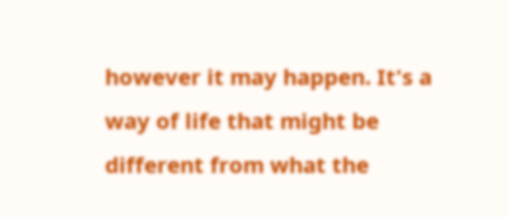however it may happen. It's a way of life that might be different from what the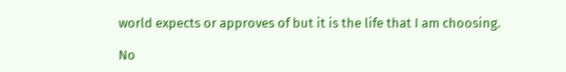world expects or approves of but it is the life that I am choosing.

No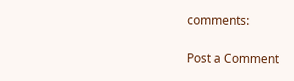comments:

Post a Comment